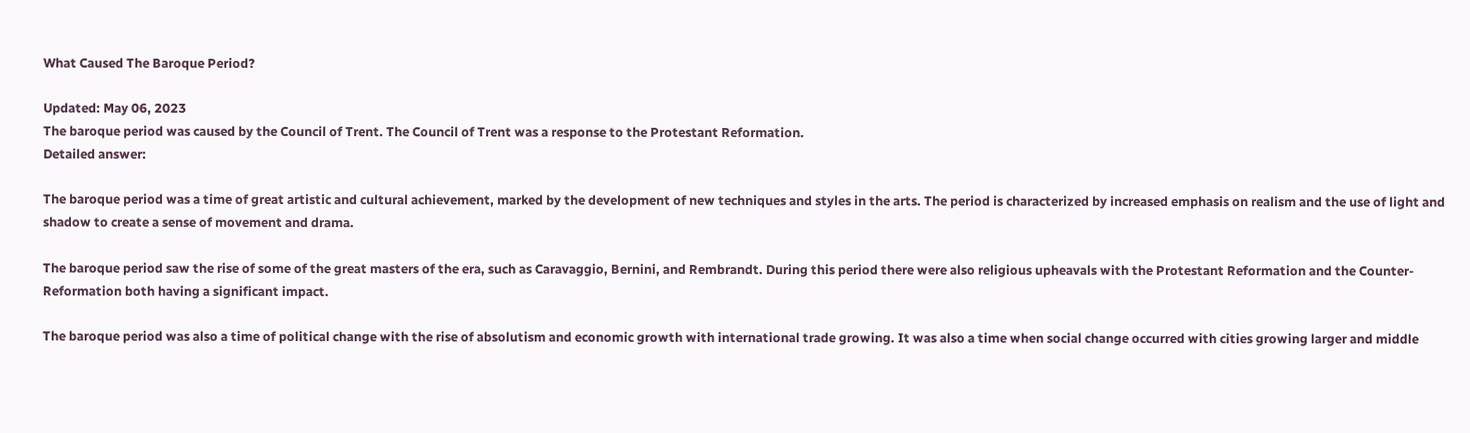What Caused The Baroque Period?

Updated: May 06, 2023
The baroque period was caused by the Council of Trent. The Council of Trent was a response to the Protestant Reformation.
Detailed answer:

The baroque period was a time of great artistic and cultural achievement, marked by the development of new techniques and styles in the arts. The period is characterized by increased emphasis on realism and the use of light and shadow to create a sense of movement and drama.

The baroque period saw the rise of some of the great masters of the era, such as Caravaggio, Bernini, and Rembrandt. During this period there were also religious upheavals with the Protestant Reformation and the Counter-Reformation both having a significant impact.

The baroque period was also a time of political change with the rise of absolutism and economic growth with international trade growing. It was also a time when social change occurred with cities growing larger and middle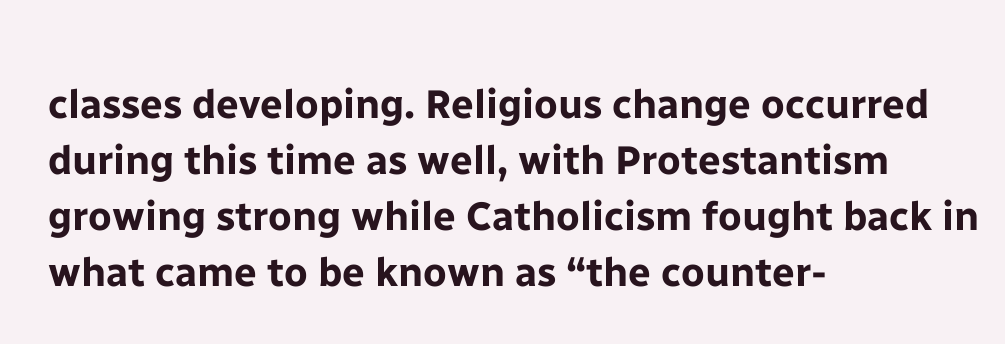classes developing. Religious change occurred during this time as well, with Protestantism growing strong while Catholicism fought back in what came to be known as “the counter-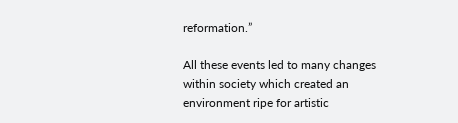reformation.”

All these events led to many changes within society which created an environment ripe for artistic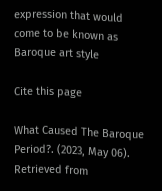expression that would come to be known as Baroque art style

Cite this page

What Caused The Baroque Period?. (2023, May 06). Retrieved from